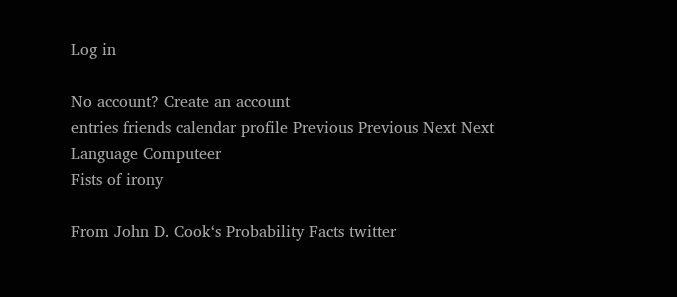Log in

No account? Create an account
entries friends calendar profile Previous Previous Next Next
Language Computeer
Fists of irony

From John D. Cook‘s Probability Facts twitter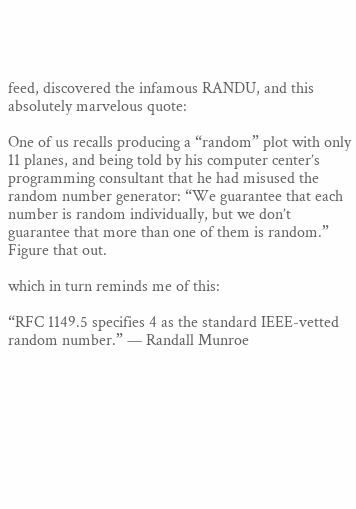feed, discovered the infamous RANDU, and this absolutely marvelous quote:

One of us recalls producing a “random” plot with only 11 planes, and being told by his computer center’s programming consultant that he had misused the random number generator: “We guarantee that each number is random individually, but we don’t guarantee that more than one of them is random.” Figure that out.

which in turn reminds me of this:

“RFC 1149.5 specifies 4 as the standard IEEE-vetted random number.” — Randall Munroe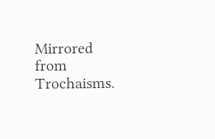Mirrored from Trochaisms.